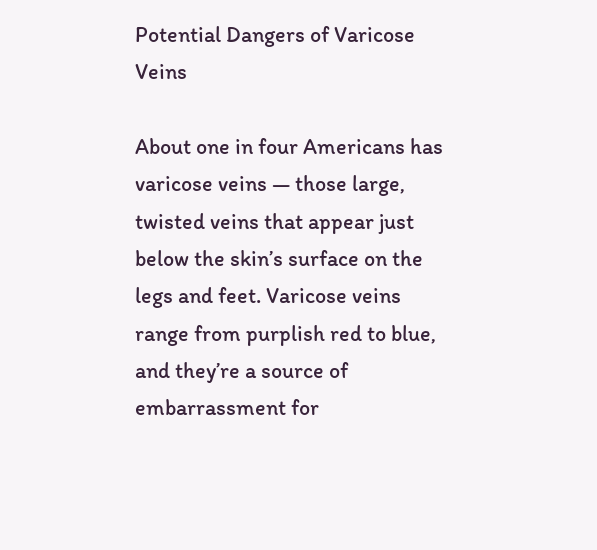Potential Dangers of Varicose Veins

About one in four Americans has varicose veins — those large, twisted veins that appear just below the skin’s surface on the legs and feet. Varicose veins range from purplish red to blue, and they’re a source of embarrassment for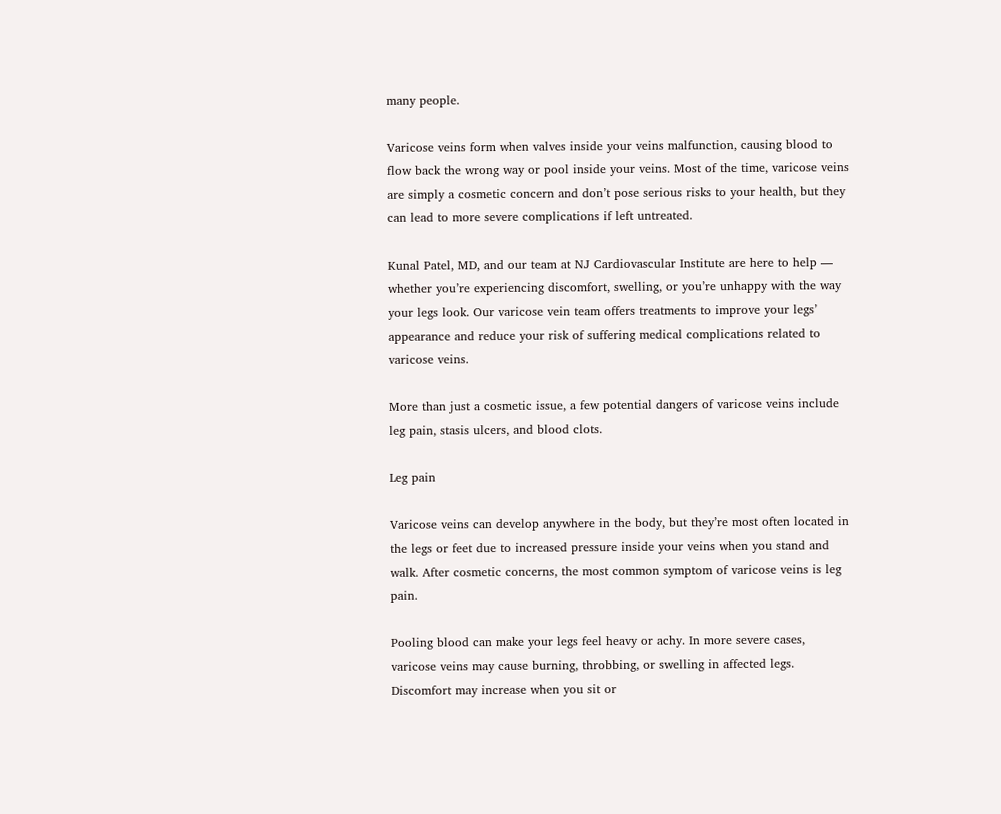many people.

Varicose veins form when valves inside your veins malfunction, causing blood to flow back the wrong way or pool inside your veins. Most of the time, varicose veins are simply a cosmetic concern and don’t pose serious risks to your health, but they can lead to more severe complications if left untreated.

Kunal Patel, MD, and our team at NJ Cardiovascular Institute are here to help — whether you’re experiencing discomfort, swelling, or you’re unhappy with the way your legs look. Our varicose vein team offers treatments to improve your legs’ appearance and reduce your risk of suffering medical complications related to varicose veins.

More than just a cosmetic issue, a few potential dangers of varicose veins include leg pain, stasis ulcers, and blood clots.

Leg pain

Varicose veins can develop anywhere in the body, but they’re most often located in the legs or feet due to increased pressure inside your veins when you stand and walk. After cosmetic concerns, the most common symptom of varicose veins is leg pain.

Pooling blood can make your legs feel heavy or achy. In more severe cases, varicose veins may cause burning, throbbing, or swelling in affected legs. Discomfort may increase when you sit or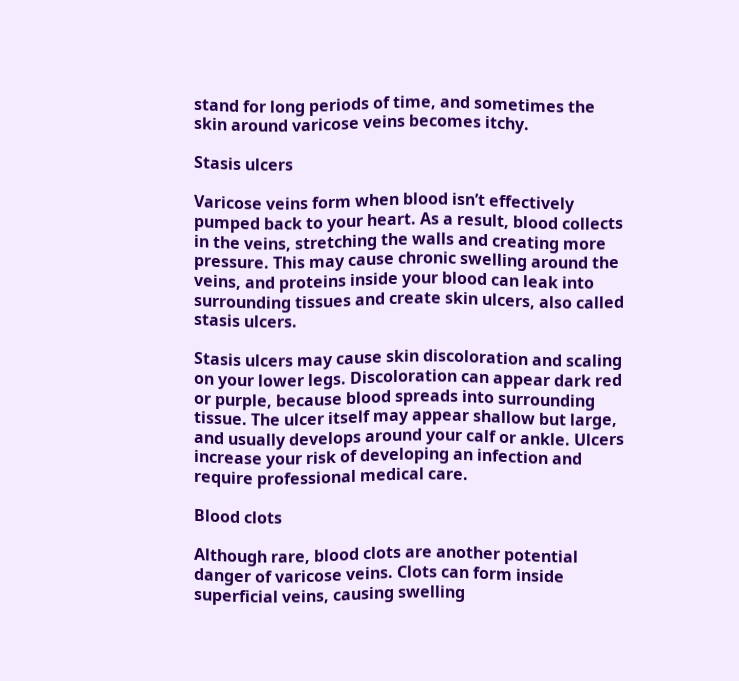stand for long periods of time, and sometimes the skin around varicose veins becomes itchy.

Stasis ulcers

Varicose veins form when blood isn’t effectively pumped back to your heart. As a result, blood collects in the veins, stretching the walls and creating more pressure. This may cause chronic swelling around the veins, and proteins inside your blood can leak into surrounding tissues and create skin ulcers, also called stasis ulcers.

Stasis ulcers may cause skin discoloration and scaling on your lower legs. Discoloration can appear dark red or purple, because blood spreads into surrounding tissue. The ulcer itself may appear shallow but large, and usually develops around your calf or ankle. Ulcers increase your risk of developing an infection and require professional medical care.

Blood clots

Although rare, blood clots are another potential danger of varicose veins. Clots can form inside superficial veins, causing swelling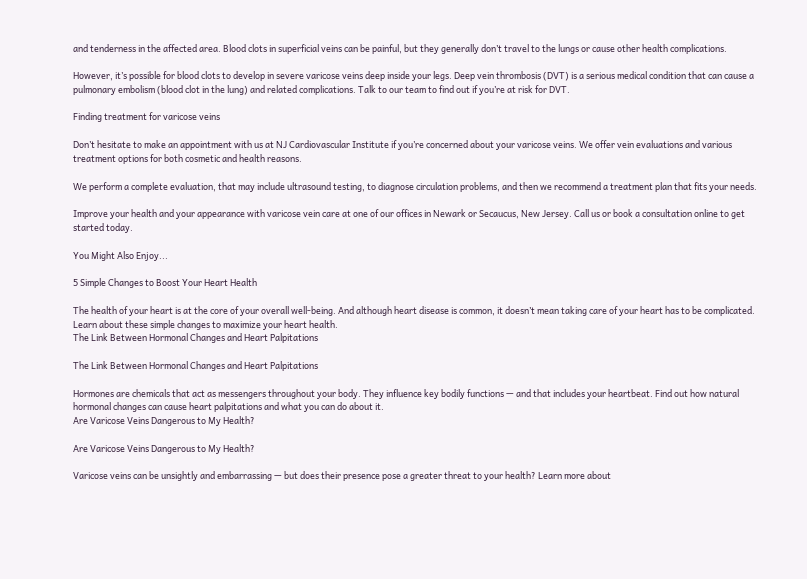and tenderness in the affected area. Blood clots in superficial veins can be painful, but they generally don’t travel to the lungs or cause other health complications.

However, it’s possible for blood clots to develop in severe varicose veins deep inside your legs. Deep vein thrombosis (DVT) is a serious medical condition that can cause a pulmonary embolism (blood clot in the lung) and related complications. Talk to our team to find out if you’re at risk for DVT.

Finding treatment for varicose veins

Don’t hesitate to make an appointment with us at NJ Cardiovascular Institute if you’re concerned about your varicose veins. We offer vein evaluations and various treatment options for both cosmetic and health reasons.

We perform a complete evaluation, that may include ultrasound testing, to diagnose circulation problems, and then we recommend a treatment plan that fits your needs.

Improve your health and your appearance with varicose vein care at one of our offices in Newark or Secaucus, New Jersey. Call us or book a consultation online to get started today.

You Might Also Enjoy...

5 Simple Changes to Boost Your Heart Health

The health of your heart is at the core of your overall well-being. And although heart disease is common, it doesn’t mean taking care of your heart has to be complicated. Learn about these simple changes to maximize your heart health.
The Link Between Hormonal Changes and Heart Palpitations

The Link Between Hormonal Changes and Heart Palpitations

Hormones are chemicals that act as messengers throughout your body. They influence key bodily functions — and that includes your heartbeat. Find out how natural hormonal changes can cause heart palpitations and what you can do about it.
Are Varicose Veins Dangerous to My Health?

Are Varicose Veins Dangerous to My Health?

Varicose veins can be unsightly and embarrassing — but does their presence pose a greater threat to your health? Learn more about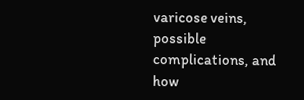varicose veins, possible complications, and how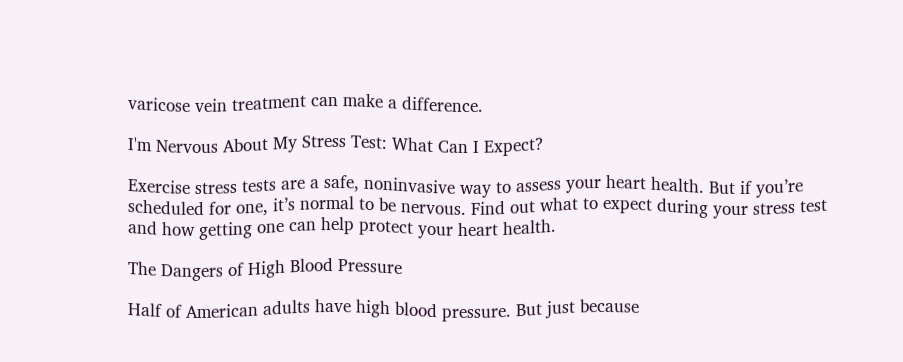varicose vein treatment can make a difference.

I'm Nervous About My Stress Test: What Can I Expect?

Exercise stress tests are a safe, noninvasive way to assess your heart health. But if you’re scheduled for one, it’s normal to be nervous. Find out what to expect during your stress test and how getting one can help protect your heart health.

The Dangers of High Blood Pressure

Half of American adults have high blood pressure. But just because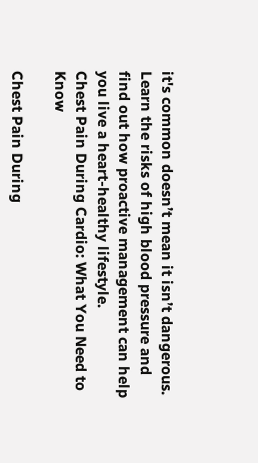it's common doesn’t mean it isn’t dangerous. Learn the risks of high blood pressure and find out how proactive management can help you live a heart-healthy lifestyle.
Chest Pain During Cardio: What You Need to Know

Chest Pain During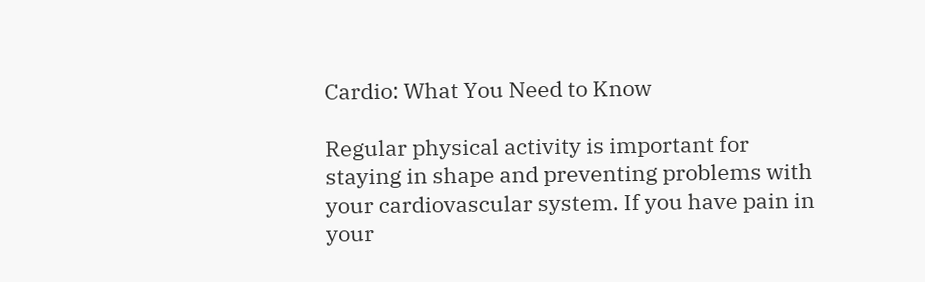Cardio: What You Need to Know

Regular physical activity is important for staying in shape and preventing problems with your cardiovascular system. If you have pain in your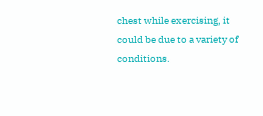chest while exercising, it could be due to a variety of conditions.